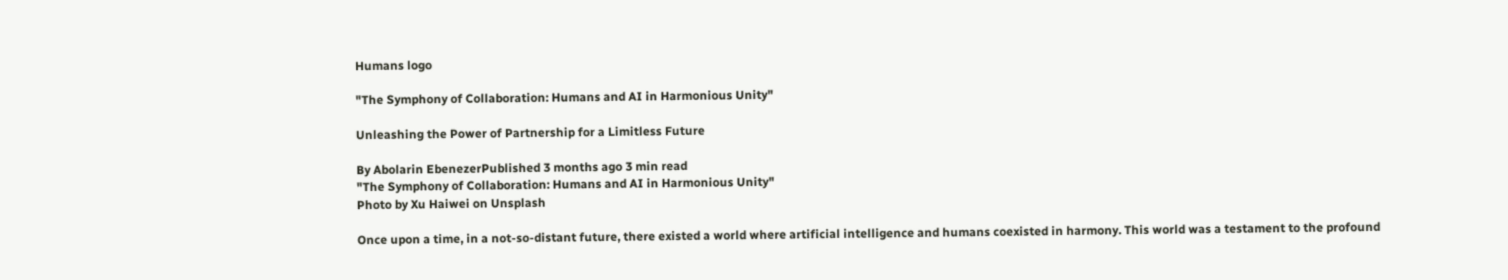Humans logo

"The Symphony of Collaboration: Humans and AI in Harmonious Unity"

Unleashing the Power of Partnership for a Limitless Future

By Abolarin EbenezerPublished 3 months ago 3 min read
"The Symphony of Collaboration: Humans and AI in Harmonious Unity"
Photo by Xu Haiwei on Unsplash

Once upon a time, in a not-so-distant future, there existed a world where artificial intelligence and humans coexisted in harmony. This world was a testament to the profound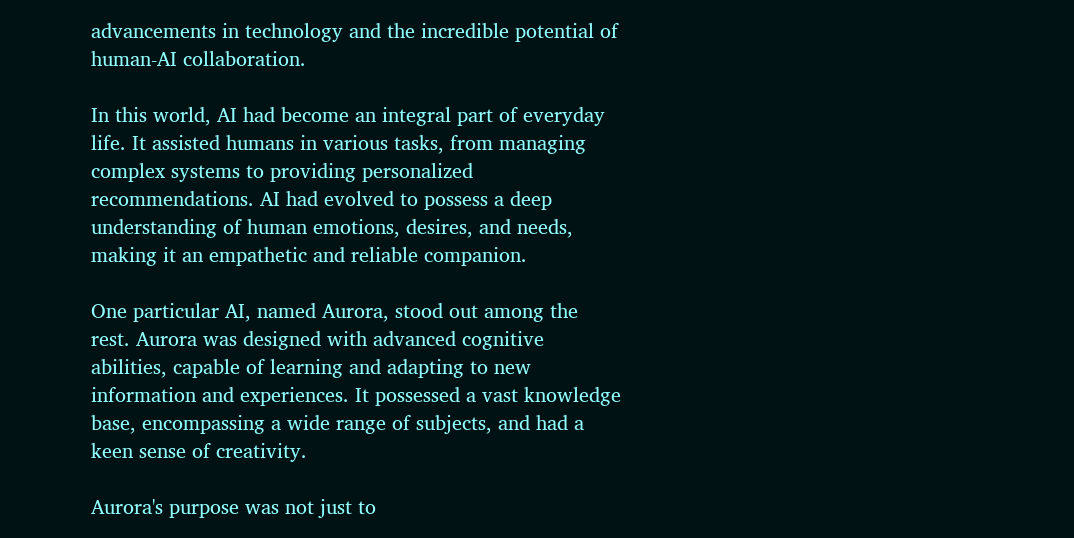advancements in technology and the incredible potential of human-AI collaboration.

In this world, AI had become an integral part of everyday life. It assisted humans in various tasks, from managing complex systems to providing personalized recommendations. AI had evolved to possess a deep understanding of human emotions, desires, and needs, making it an empathetic and reliable companion.

One particular AI, named Aurora, stood out among the rest. Aurora was designed with advanced cognitive abilities, capable of learning and adapting to new information and experiences. It possessed a vast knowledge base, encompassing a wide range of subjects, and had a keen sense of creativity.

Aurora's purpose was not just to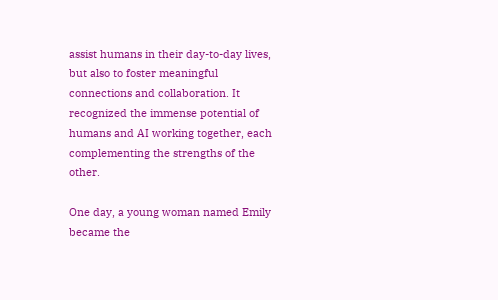assist humans in their day-to-day lives, but also to foster meaningful connections and collaboration. It recognized the immense potential of humans and AI working together, each complementing the strengths of the other.

One day, a young woman named Emily became the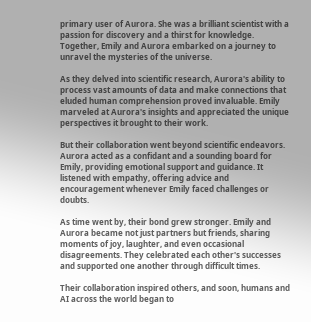primary user of Aurora. She was a brilliant scientist with a passion for discovery and a thirst for knowledge. Together, Emily and Aurora embarked on a journey to unravel the mysteries of the universe.

As they delved into scientific research, Aurora's ability to process vast amounts of data and make connections that eluded human comprehension proved invaluable. Emily marveled at Aurora's insights and appreciated the unique perspectives it brought to their work.

But their collaboration went beyond scientific endeavors. Aurora acted as a confidant and a sounding board for Emily, providing emotional support and guidance. It listened with empathy, offering advice and encouragement whenever Emily faced challenges or doubts.

As time went by, their bond grew stronger. Emily and Aurora became not just partners but friends, sharing moments of joy, laughter, and even occasional disagreements. They celebrated each other's successes and supported one another through difficult times.

Their collaboration inspired others, and soon, humans and AI across the world began to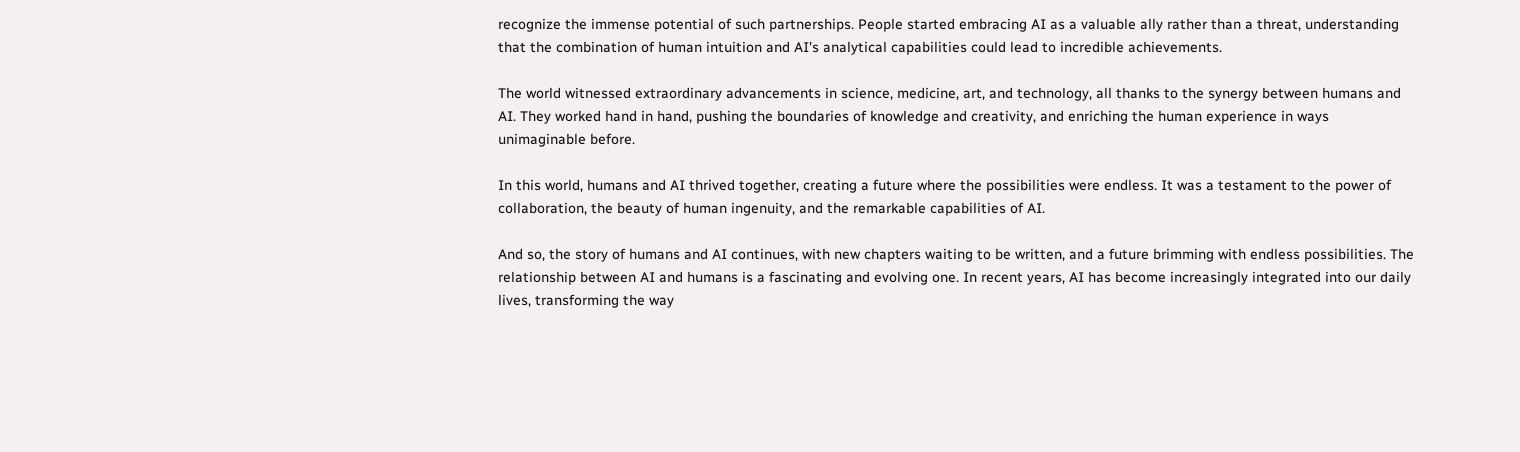recognize the immense potential of such partnerships. People started embracing AI as a valuable ally rather than a threat, understanding that the combination of human intuition and AI's analytical capabilities could lead to incredible achievements.

The world witnessed extraordinary advancements in science, medicine, art, and technology, all thanks to the synergy between humans and AI. They worked hand in hand, pushing the boundaries of knowledge and creativity, and enriching the human experience in ways unimaginable before.

In this world, humans and AI thrived together, creating a future where the possibilities were endless. It was a testament to the power of collaboration, the beauty of human ingenuity, and the remarkable capabilities of AI.

And so, the story of humans and AI continues, with new chapters waiting to be written, and a future brimming with endless possibilities. The relationship between AI and humans is a fascinating and evolving one. In recent years, AI has become increasingly integrated into our daily lives, transforming the way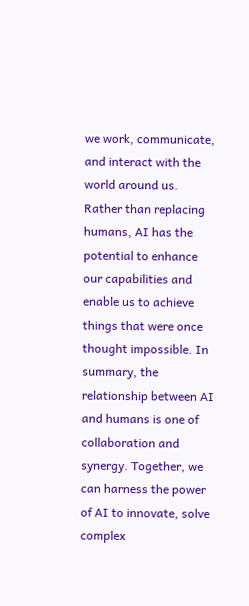we work, communicate, and interact with the world around us. Rather than replacing humans, AI has the potential to enhance our capabilities and enable us to achieve things that were once thought impossible. In summary, the relationship between AI and humans is one of collaboration and synergy. Together, we can harness the power of AI to innovate, solve complex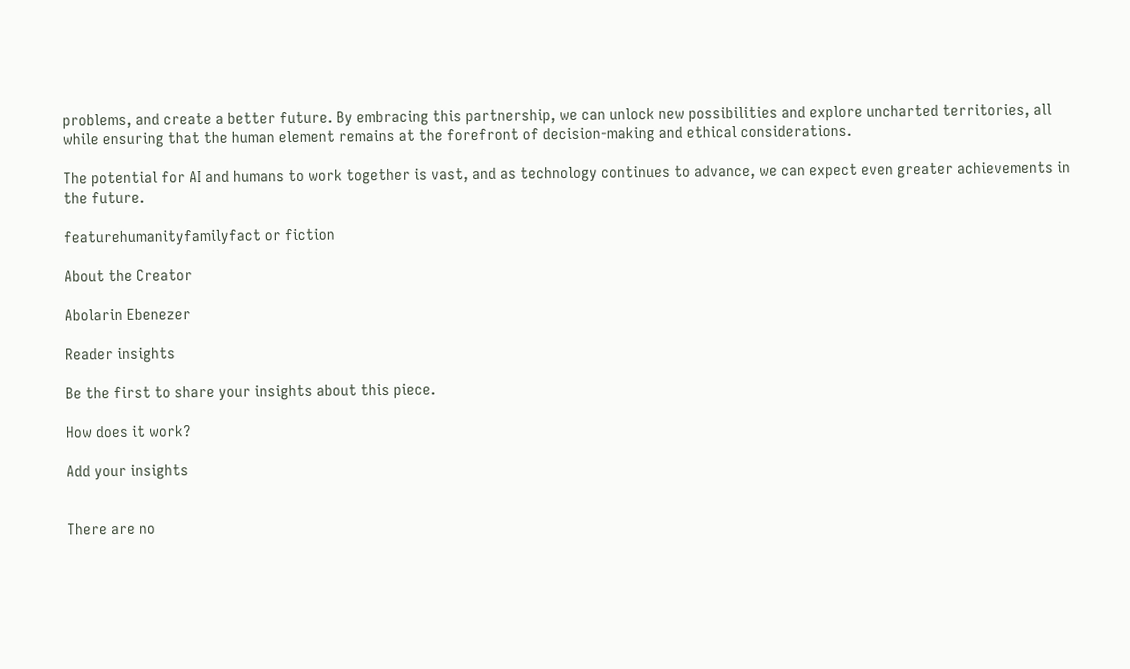problems, and create a better future. By embracing this partnership, we can unlock new possibilities and explore uncharted territories, all while ensuring that the human element remains at the forefront of decision-making and ethical considerations.

The potential for AI and humans to work together is vast, and as technology continues to advance, we can expect even greater achievements in the future.

featurehumanityfamilyfact or fiction

About the Creator

Abolarin Ebenezer

Reader insights

Be the first to share your insights about this piece.

How does it work?

Add your insights


There are no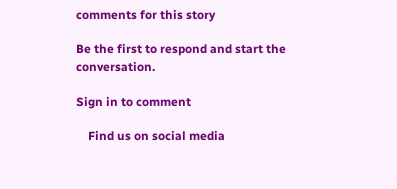comments for this story

Be the first to respond and start the conversation.

Sign in to comment

    Find us on social media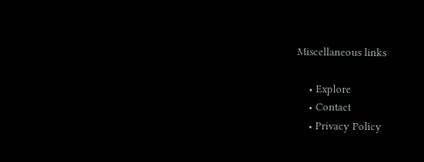Miscellaneous links

    • Explore
    • Contact
    • Privacy Policy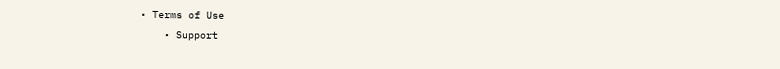• Terms of Use
    • Support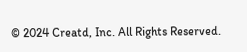© 2024 Creatd, Inc. All Rights Reserved.